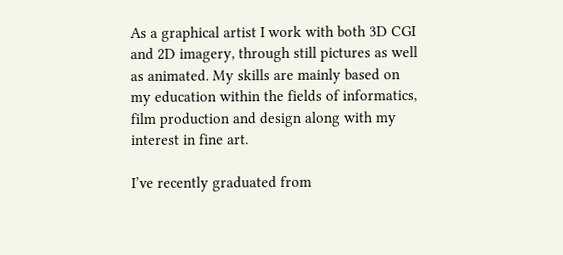As a graphical artist I work with both 3D CGI and 2D imagery, through still pictures as well as animated. My skills are mainly based on my education within the fields of informatics, film production and design along with my interest in fine art.

I’ve recently graduated from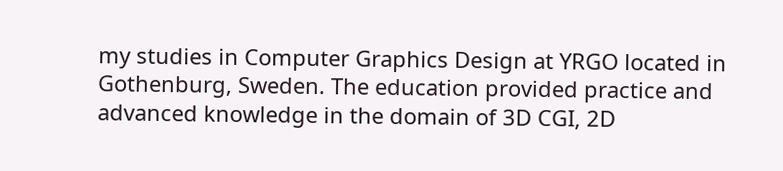my studies in Computer Graphics Design at YRGO located in Gothenburg, Sweden. The education provided practice and advanced knowledge in the domain of 3D CGI, 2D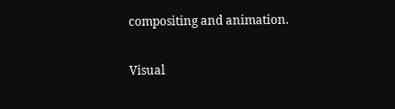compositing and animation.

Visual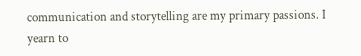communication and storytelling are my primary passions. I yearn to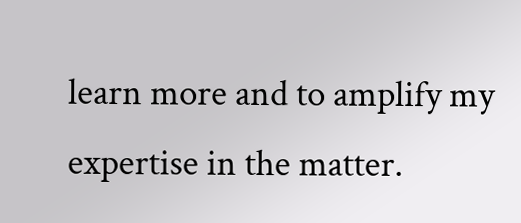learn more and to amplify my expertise in the matter.